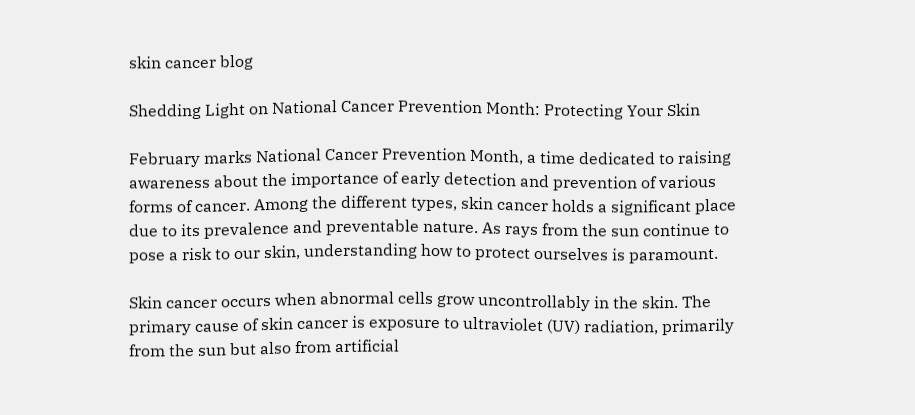skin cancer blog

Shedding Light on National Cancer Prevention Month: Protecting Your Skin

February marks National Cancer Prevention Month, a time dedicated to raising awareness about the importance of early detection and prevention of various forms of cancer. Among the different types, skin cancer holds a significant place due to its prevalence and preventable nature. As rays from the sun continue to pose a risk to our skin, understanding how to protect ourselves is paramount.

Skin cancer occurs when abnormal cells grow uncontrollably in the skin. The primary cause of skin cancer is exposure to ultraviolet (UV) radiation, primarily from the sun but also from artificial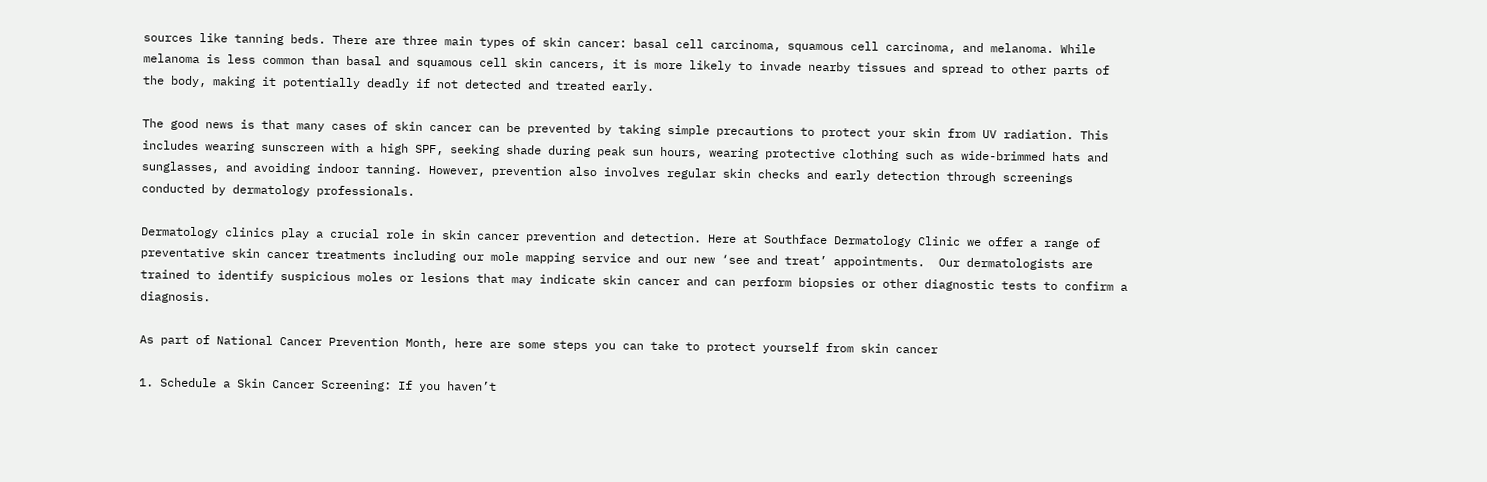sources like tanning beds. There are three main types of skin cancer: basal cell carcinoma, squamous cell carcinoma, and melanoma. While melanoma is less common than basal and squamous cell skin cancers, it is more likely to invade nearby tissues and spread to other parts of the body, making it potentially deadly if not detected and treated early.

The good news is that many cases of skin cancer can be prevented by taking simple precautions to protect your skin from UV radiation. This includes wearing sunscreen with a high SPF, seeking shade during peak sun hours, wearing protective clothing such as wide-brimmed hats and sunglasses, and avoiding indoor tanning. However, prevention also involves regular skin checks and early detection through screenings conducted by dermatology professionals.

Dermatology clinics play a crucial role in skin cancer prevention and detection. Here at Southface Dermatology Clinic we offer a range of preventative skin cancer treatments including our mole mapping service and our new ‘see and treat’ appointments.  Our dermatologists are trained to identify suspicious moles or lesions that may indicate skin cancer and can perform biopsies or other diagnostic tests to confirm a diagnosis.

As part of National Cancer Prevention Month, here are some steps you can take to protect yourself from skin cancer

1. Schedule a Skin Cancer Screening: If you haven’t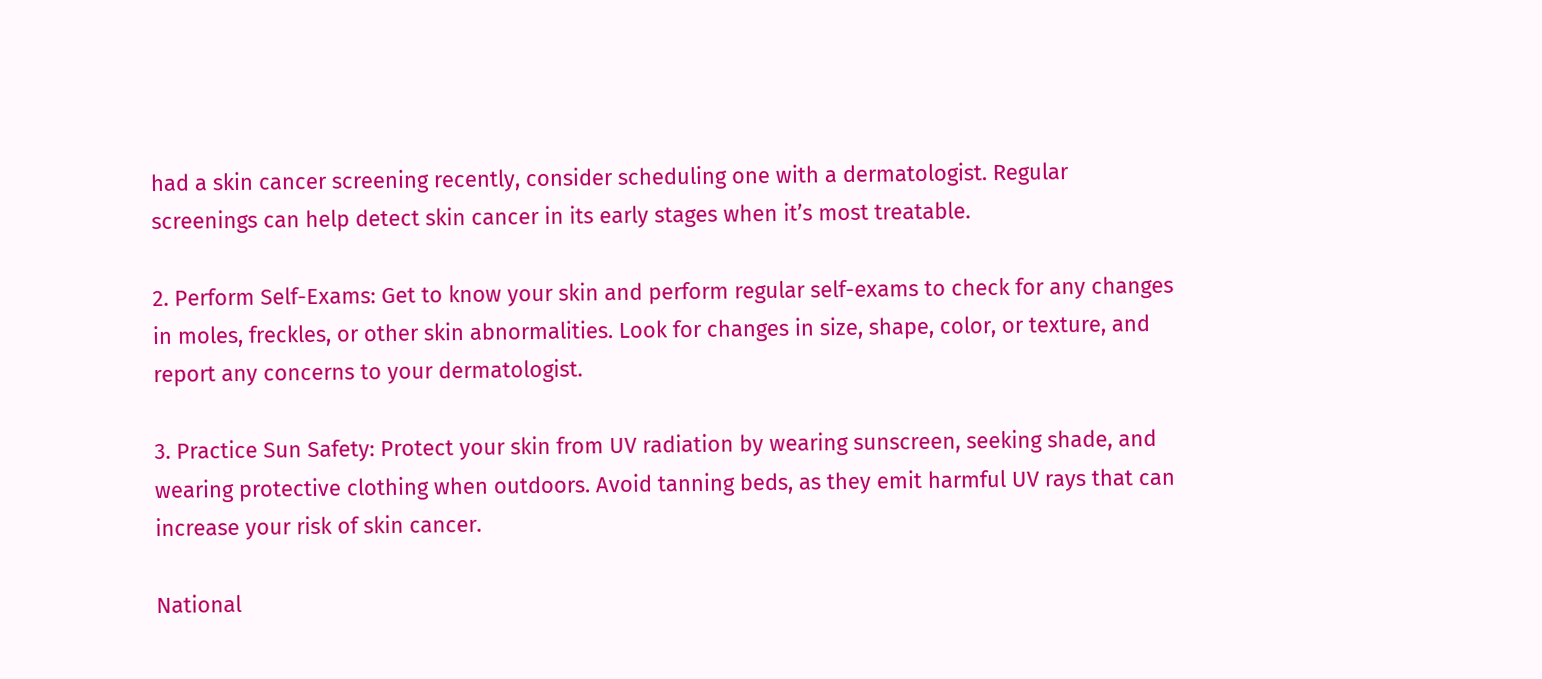had a skin cancer screening recently, consider scheduling one with a dermatologist. Regular screenings can help detect skin cancer in its early stages when it’s most treatable.

2. Perform Self-Exams: Get to know your skin and perform regular self-exams to check for any changes in moles, freckles, or other skin abnormalities. Look for changes in size, shape, color, or texture, and report any concerns to your dermatologist.

3. Practice Sun Safety: Protect your skin from UV radiation by wearing sunscreen, seeking shade, and wearing protective clothing when outdoors. Avoid tanning beds, as they emit harmful UV rays that can increase your risk of skin cancer.

National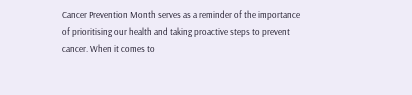Cancer Prevention Month serves as a reminder of the importance of prioritising our health and taking proactive steps to prevent cancer. When it comes to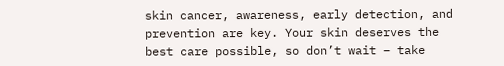skin cancer, awareness, early detection, and prevention are key. Your skin deserves the best care possible, so don’t wait – take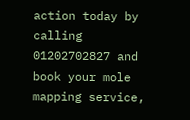action today by calling 01202702827 and book your mole mapping service,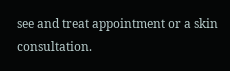see and treat appointment or a skin consultation.